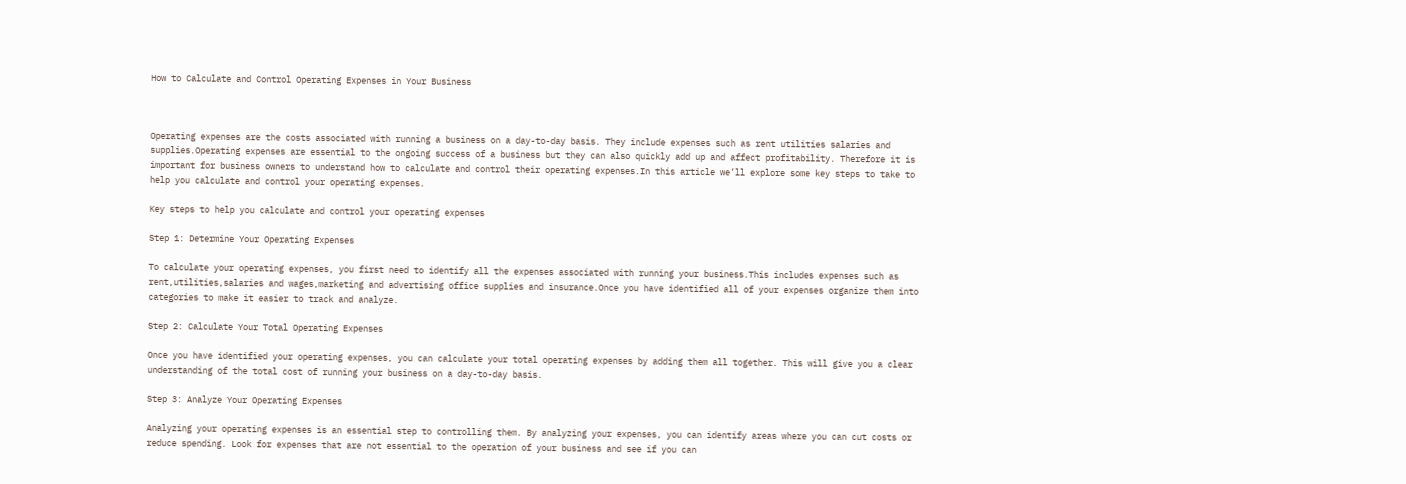How to Calculate and Control Operating Expenses in Your Business



Operating expenses are the costs associated with running a business on a day-to-day basis. They include expenses such as rent utilities salaries and supplies.Operating expenses are essential to the ongoing success of a business but they can also quickly add up and affect profitability. Therefore it is important for business owners to understand how to calculate and control their operating expenses.In this article we’ll explore some key steps to take to help you calculate and control your operating expenses.

Key steps to help you calculate and control your operating expenses

Step 1: Determine Your Operating Expenses

To calculate your operating expenses, you first need to identify all the expenses associated with running your business.This includes expenses such as rent,utilities,salaries and wages,marketing and advertising office supplies and insurance.Once you have identified all of your expenses organize them into categories to make it easier to track and analyze.

Step 2: Calculate Your Total Operating Expenses

Once you have identified your operating expenses, you can calculate your total operating expenses by adding them all together. This will give you a clear understanding of the total cost of running your business on a day-to-day basis.

Step 3: Analyze Your Operating Expenses

Analyzing your operating expenses is an essential step to controlling them. By analyzing your expenses, you can identify areas where you can cut costs or reduce spending. Look for expenses that are not essential to the operation of your business and see if you can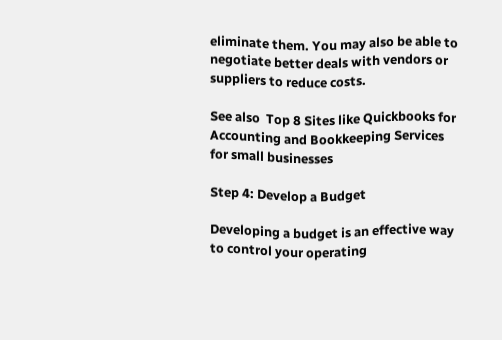eliminate them. You may also be able to negotiate better deals with vendors or suppliers to reduce costs.

See also  Top 8 Sites like Quickbooks for Accounting and Bookkeeping Services for small businesses

Step 4: Develop a Budget

Developing a budget is an effective way to control your operating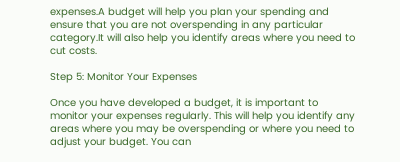expenses.A budget will help you plan your spending and ensure that you are not overspending in any particular category.It will also help you identify areas where you need to cut costs.

Step 5: Monitor Your Expenses

Once you have developed a budget, it is important to monitor your expenses regularly. This will help you identify any areas where you may be overspending or where you need to adjust your budget. You can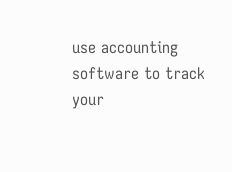use accounting software to track your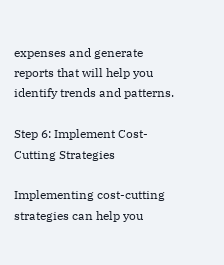expenses and generate reports that will help you identify trends and patterns.

Step 6: Implement Cost-Cutting Strategies

Implementing cost-cutting strategies can help you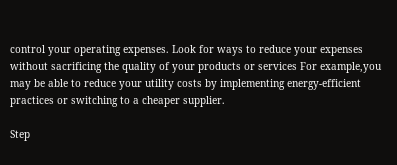control your operating expenses. Look for ways to reduce your expenses without sacrificing the quality of your products or services For example,you may be able to reduce your utility costs by implementing energy-efficient practices or switching to a cheaper supplier.

Step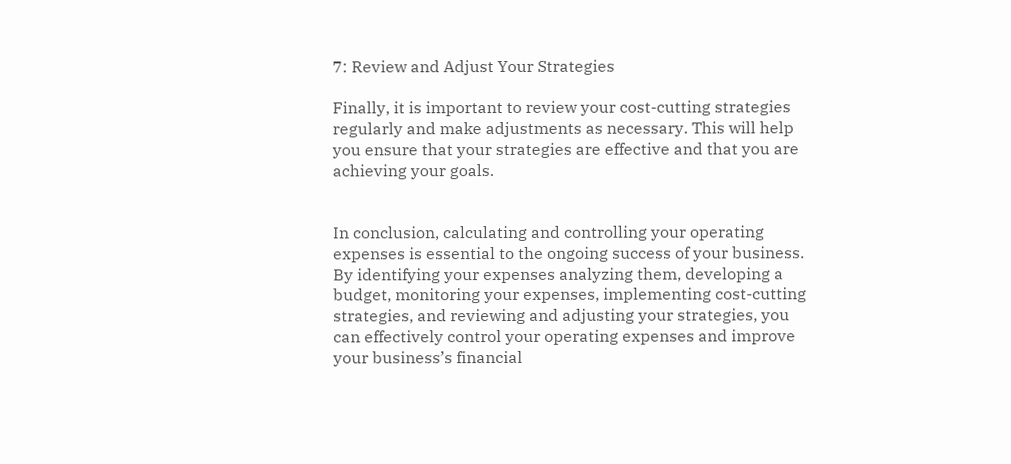7: Review and Adjust Your Strategies

Finally, it is important to review your cost-cutting strategies regularly and make adjustments as necessary. This will help you ensure that your strategies are effective and that you are achieving your goals.


In conclusion, calculating and controlling your operating expenses is essential to the ongoing success of your business. By identifying your expenses analyzing them, developing a budget, monitoring your expenses, implementing cost-cutting strategies, and reviewing and adjusting your strategies, you can effectively control your operating expenses and improve your business’s financial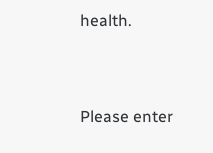health.



Please enter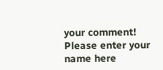your comment!
Please enter your name here